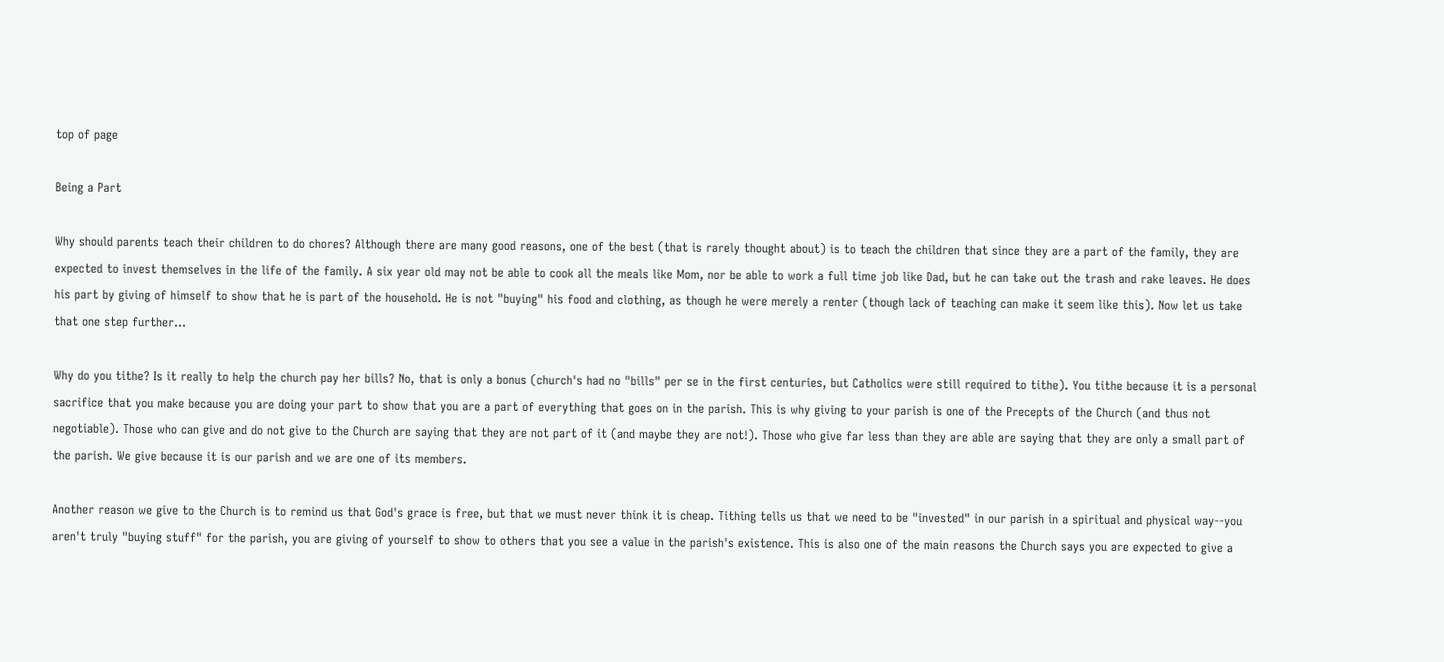top of page

Being a Part

Why should parents teach their children to do chores? Although there are many good reasons, one of the best (that is rarely thought about) is to teach the children that since they are a part of the family, they are expected to invest themselves in the life of the family. A six year old may not be able to cook all the meals like Mom, nor be able to work a full time job like Dad, but he can take out the trash and rake leaves. He does his part by giving of himself to show that he is part of the household. He is not "buying" his food and clothing, as though he were merely a renter (though lack of teaching can make it seem like this). Now let us take that one step further...

Why do you tithe? Is it really to help the church pay her bills? No, that is only a bonus (church's had no "bills" per se in the first centuries, but Catholics were still required to tithe). You tithe because it is a personal sacrifice that you make because you are doing your part to show that you are a part of everything that goes on in the parish. This is why giving to your parish is one of the Precepts of the Church (and thus not negotiable). Those who can give and do not give to the Church are saying that they are not part of it (and maybe they are not!). Those who give far less than they are able are saying that they are only a small part of the parish. We give because it is our parish and we are one of its members.

Another reason we give to the Church is to remind us that God's grace is free, but that we must never think it is cheap. Tithing tells us that we need to be "invested" in our parish in a spiritual and physical way--you aren't truly "buying stuff" for the parish, you are giving of yourself to show to others that you see a value in the parish's existence. This is also one of the main reasons the Church says you are expected to give a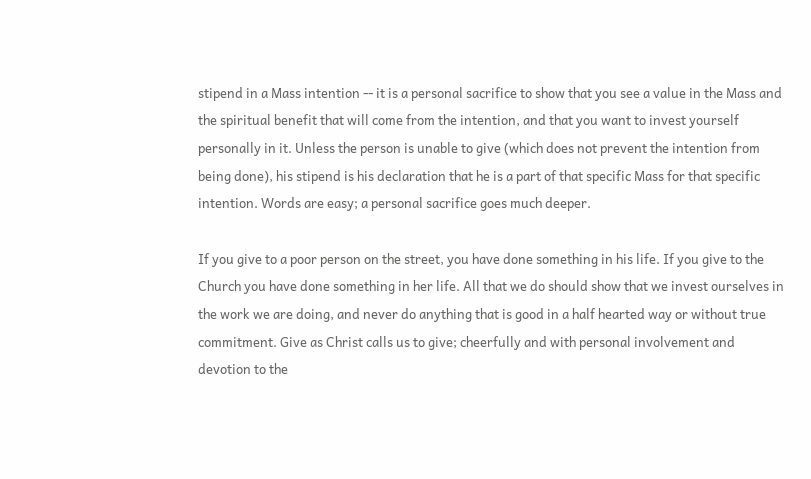stipend in a Mass intention -- it is a personal sacrifice to show that you see a value in the Mass and the spiritual benefit that will come from the intention, and that you want to invest yourself personally in it. Unless the person is unable to give (which does not prevent the intention from being done), his stipend is his declaration that he is a part of that specific Mass for that specific intention. Words are easy; a personal sacrifice goes much deeper.

If you give to a poor person on the street, you have done something in his life. If you give to the Church you have done something in her life. All that we do should show that we invest ourselves in the work we are doing, and never do anything that is good in a half hearted way or without true commitment. Give as Christ calls us to give; cheerfully and with personal involvement and devotion to the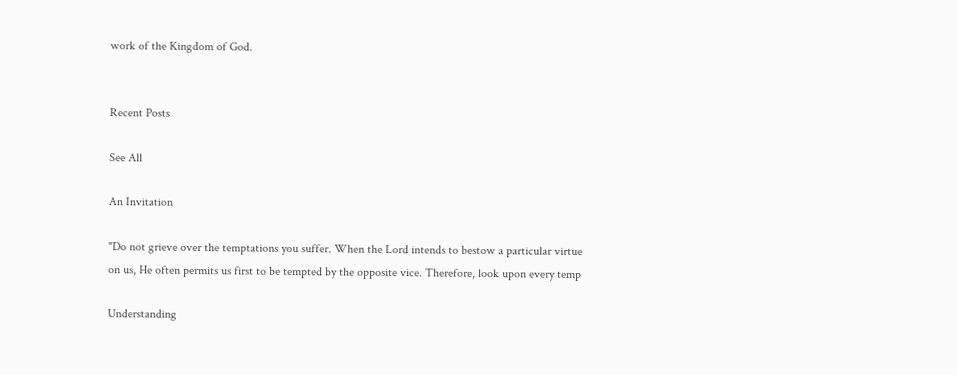work of the Kingdom of God.


Recent Posts

See All

An Invitation

"Do not grieve over the temptations you suffer. When the Lord intends to bestow a particular virtue on us, He often permits us first to be tempted by the opposite vice. Therefore, look upon every temp

Understanding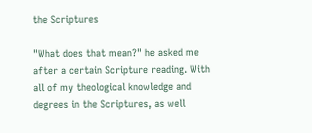the Scriptures

"What does that mean?" he asked me after a certain Scripture reading. With all of my theological knowledge and degrees in the Scriptures, as well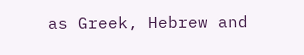as Greek, Hebrew and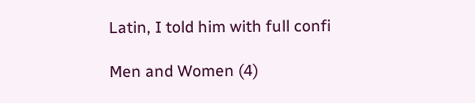Latin, I told him with full confi

Men and Women (4)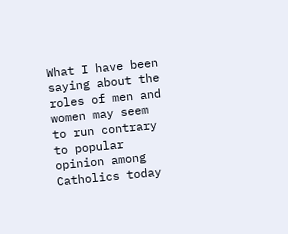What I have been saying about the roles of men and women may seem to run contrary to popular opinion among Catholics today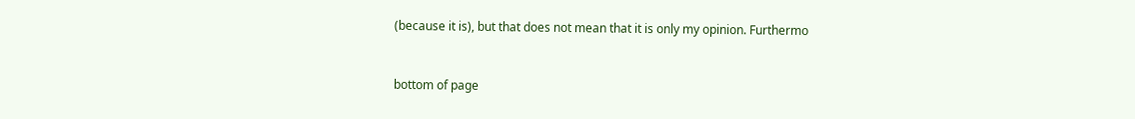(because it is), but that does not mean that it is only my opinion. Furthermo


bottom of page